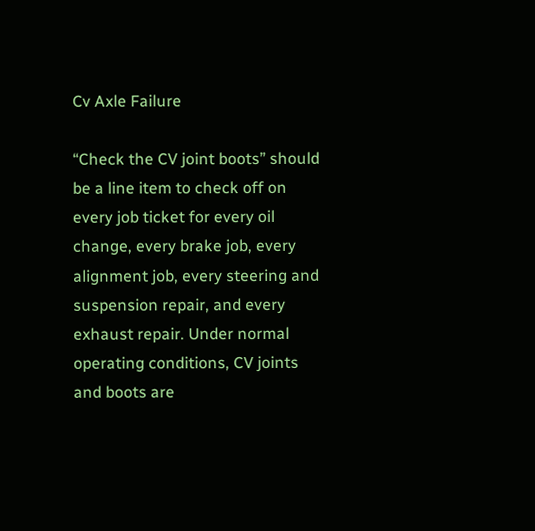Cv Axle Failure

“Check the CV joint boots” should be a line item to check off on every job ticket for every oil change, every brake job, every alignment job, every steering and suspension repair, and every exhaust repair. Under normal operating conditions, CV joints and boots are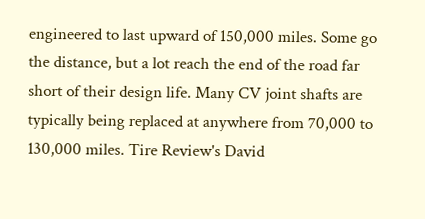engineered to last upward of 150,000 miles. Some go the distance, but a lot reach the end of the road far short of their design life. Many CV joint shafts are typically being replaced at anywhere from 70,000 to 130,000 miles. Tire Review's David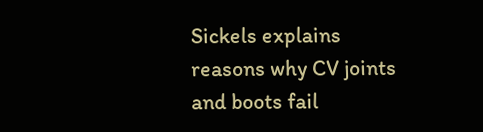Sickels explains reasons why CV joints and boots fail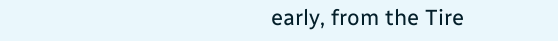early, from the Tire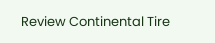Review Continental Tire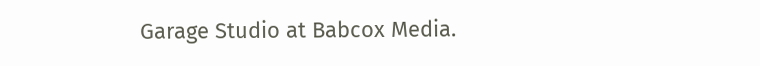Garage Studio at Babcox Media.